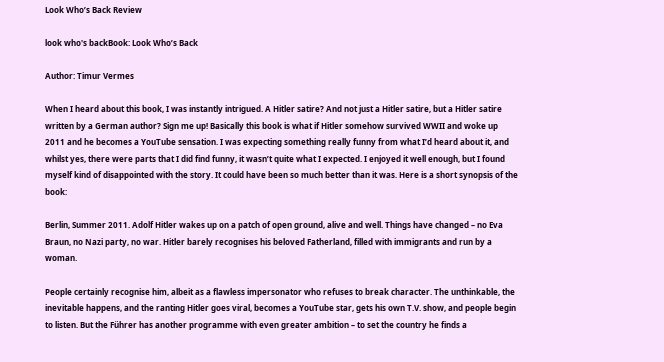Look Who’s Back Review

look who's backBook: Look Who’s Back

Author: Timur Vermes

When I heard about this book, I was instantly intrigued. A Hitler satire? And not just a Hitler satire, but a Hitler satire written by a German author? Sign me up! Basically this book is what if Hitler somehow survived WWII and woke up 2011 and he becomes a YouTube sensation. I was expecting something really funny from what I’d heard about it, and whilst yes, there were parts that I did find funny, it wasn’t quite what I expected. I enjoyed it well enough, but I found myself kind of disappointed with the story. It could have been so much better than it was. Here is a short synopsis of the book:

Berlin, Summer 2011. Adolf Hitler wakes up on a patch of open ground, alive and well. Things have changed – no Eva Braun, no Nazi party, no war. Hitler barely recognises his beloved Fatherland, filled with immigrants and run by a woman.

People certainly recognise him, albeit as a flawless impersonator who refuses to break character. The unthinkable, the inevitable happens, and the ranting Hitler goes viral, becomes a YouTube star, gets his own T.V. show, and people begin to listen. But the Führer has another programme with even greater ambition – to set the country he finds a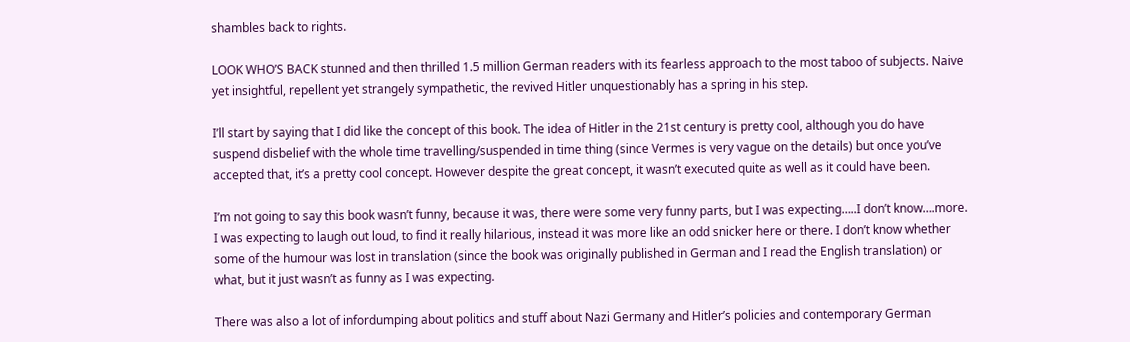shambles back to rights.

LOOK WHO’S BACK stunned and then thrilled 1.5 million German readers with its fearless approach to the most taboo of subjects. Naive yet insightful, repellent yet strangely sympathetic, the revived Hitler unquestionably has a spring in his step.

I’ll start by saying that I did like the concept of this book. The idea of Hitler in the 21st century is pretty cool, although you do have suspend disbelief with the whole time travelling/suspended in time thing (since Vermes is very vague on the details) but once you’ve accepted that, it’s a pretty cool concept. However despite the great concept, it wasn’t executed quite as well as it could have been.

I’m not going to say this book wasn’t funny, because it was, there were some very funny parts, but I was expecting…..I don’t know….more. I was expecting to laugh out loud, to find it really hilarious, instead it was more like an odd snicker here or there. I don’t know whether some of the humour was lost in translation (since the book was originally published in German and I read the English translation) or what, but it just wasn’t as funny as I was expecting.

There was also a lot of infordumping about politics and stuff about Nazi Germany and Hitler’s policies and contemporary German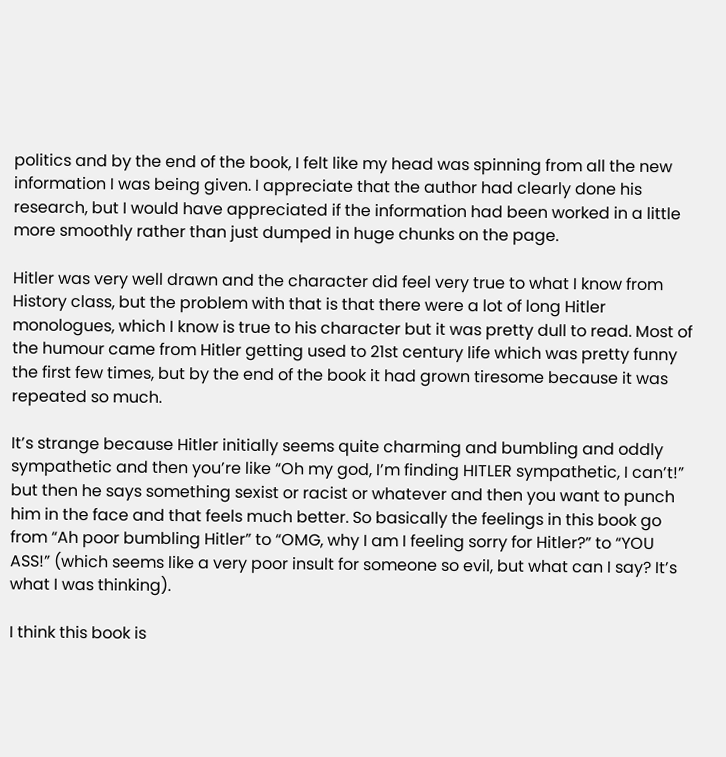politics and by the end of the book, I felt like my head was spinning from all the new information I was being given. I appreciate that the author had clearly done his research, but I would have appreciated if the information had been worked in a little more smoothly rather than just dumped in huge chunks on the page.

Hitler was very well drawn and the character did feel very true to what I know from History class, but the problem with that is that there were a lot of long Hitler monologues, which I know is true to his character but it was pretty dull to read. Most of the humour came from Hitler getting used to 21st century life which was pretty funny the first few times, but by the end of the book it had grown tiresome because it was repeated so much.

It’s strange because Hitler initially seems quite charming and bumbling and oddly sympathetic and then you’re like “Oh my god, I’m finding HITLER sympathetic, I can’t!” but then he says something sexist or racist or whatever and then you want to punch him in the face and that feels much better. So basically the feelings in this book go from “Ah poor bumbling Hitler” to “OMG, why I am I feeling sorry for Hitler?” to “YOU ASS!” (which seems like a very poor insult for someone so evil, but what can I say? It’s what I was thinking).

I think this book is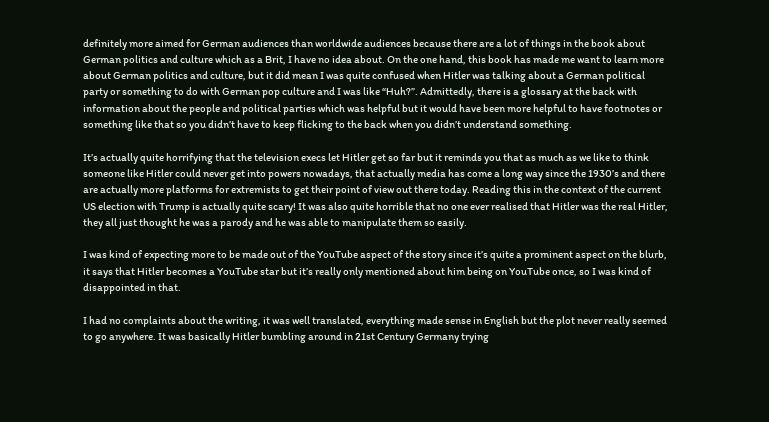definitely more aimed for German audiences than worldwide audiences because there are a lot of things in the book about German politics and culture which as a Brit, I have no idea about. On the one hand, this book has made me want to learn more about German politics and culture, but it did mean I was quite confused when Hitler was talking about a German political party or something to do with German pop culture and I was like “Huh?”. Admittedly, there is a glossary at the back with information about the people and political parties which was helpful but it would have been more helpful to have footnotes or something like that so you didn’t have to keep flicking to the back when you didn’t understand something.

It’s actually quite horrifying that the television execs let Hitler get so far but it reminds you that as much as we like to think someone like Hitler could never get into powers nowadays, that actually media has come a long way since the 1930’s and there are actually more platforms for extremists to get their point of view out there today. Reading this in the context of the current US election with Trump is actually quite scary! It was also quite horrible that no one ever realised that Hitler was the real Hitler, they all just thought he was a parody and he was able to manipulate them so easily.

I was kind of expecting more to be made out of the YouTube aspect of the story since it’s quite a prominent aspect on the blurb, it says that Hitler becomes a YouTube star but it’s really only mentioned about him being on YouTube once, so I was kind of disappointed in that.

I had no complaints about the writing, it was well translated, everything made sense in English but the plot never really seemed to go anywhere. It was basically Hitler bumbling around in 21st Century Germany trying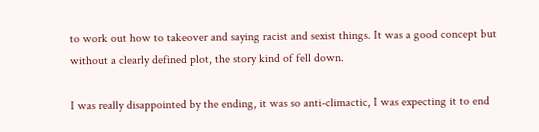to work out how to takeover and saying racist and sexist things. It was a good concept but without a clearly defined plot, the story kind of fell down.

I was really disappointed by the ending, it was so anti-climactic, I was expecting it to end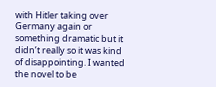with Hitler taking over Germany again or something dramatic but it didn’t really so it was kind of disappointing. I wanted the novel to be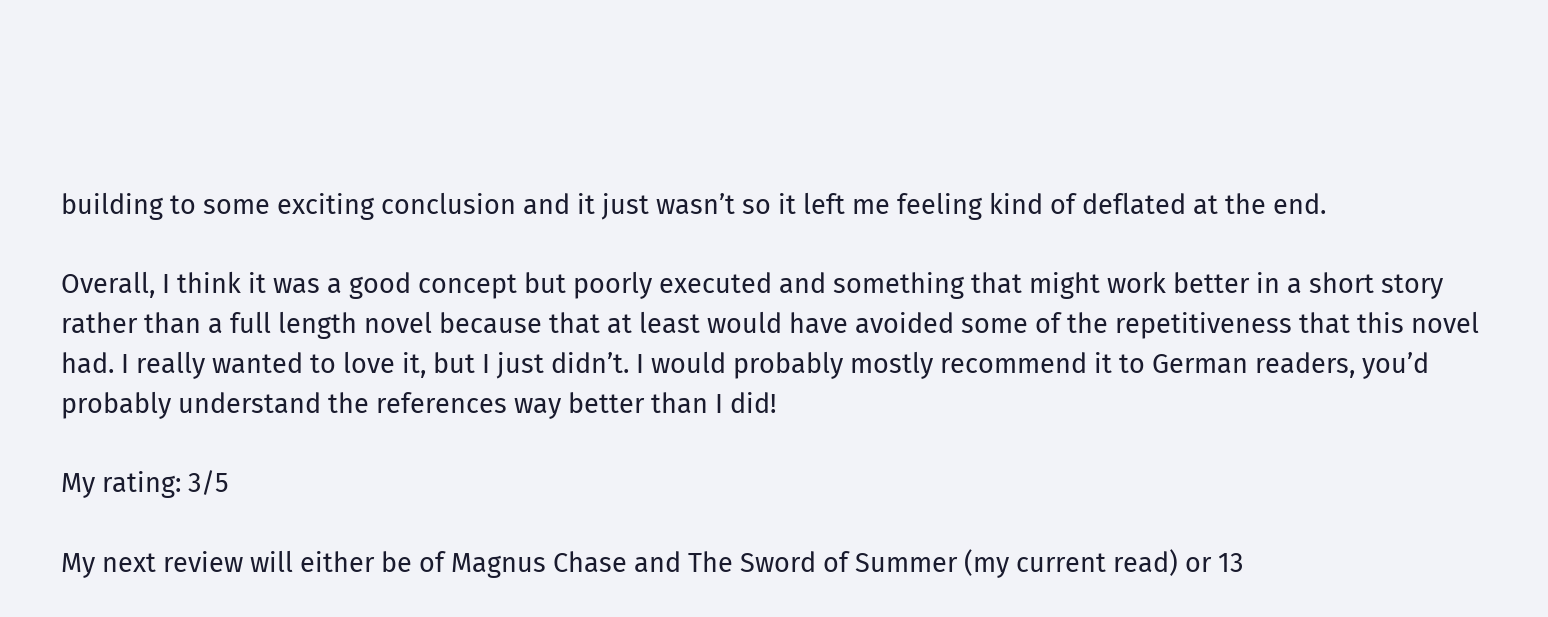building to some exciting conclusion and it just wasn’t so it left me feeling kind of deflated at the end.

Overall, I think it was a good concept but poorly executed and something that might work better in a short story rather than a full length novel because that at least would have avoided some of the repetitiveness that this novel had. I really wanted to love it, but I just didn’t. I would probably mostly recommend it to German readers, you’d probably understand the references way better than I did!

My rating: 3/5

My next review will either be of Magnus Chase and The Sword of Summer (my current read) or 13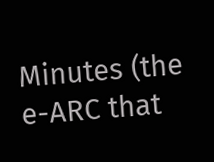Minutes (the e-ARC that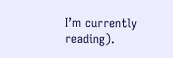I’m currently reading).